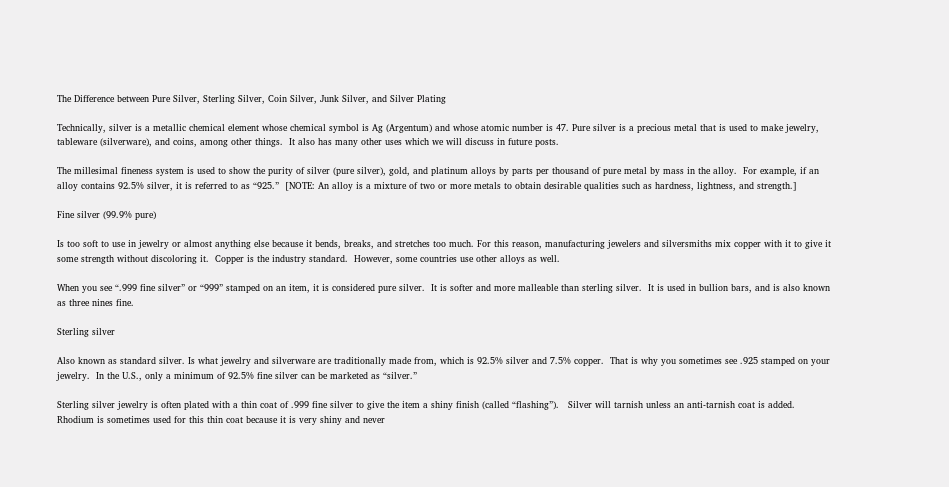The Difference between Pure Silver, Sterling Silver, Coin Silver, Junk Silver, and Silver Plating

Technically, silver is a metallic chemical element whose chemical symbol is Ag (Argentum) and whose atomic number is 47. Pure silver is a precious metal that is used to make jewelry, tableware (silverware), and coins, among other things.  It also has many other uses which we will discuss in future posts.

The millesimal fineness system is used to show the purity of silver (pure silver), gold, and platinum alloys by parts per thousand of pure metal by mass in the alloy.  For example, if an alloy contains 92.5% silver, it is referred to as “925.”  [NOTE: An alloy is a mixture of two or more metals to obtain desirable qualities such as hardness, lightness, and strength.]

Fine silver (99.9% pure)

Is too soft to use in jewelry or almost anything else because it bends, breaks, and stretches too much. For this reason, manufacturing jewelers and silversmiths mix copper with it to give it some strength without discoloring it.  Copper is the industry standard.  However, some countries use other alloys as well.

When you see “.999 fine silver” or “999” stamped on an item, it is considered pure silver.  It is softer and more malleable than sterling silver.  It is used in bullion bars, and is also known as three nines fine.

Sterling silver

Also known as standard silver. Is what jewelry and silverware are traditionally made from, which is 92.5% silver and 7.5% copper.  That is why you sometimes see .925 stamped on your jewelry.  In the U.S., only a minimum of 92.5% fine silver can be marketed as “silver.”

Sterling silver jewelry is often plated with a thin coat of .999 fine silver to give the item a shiny finish (called “flashing”).   Silver will tarnish unless an anti-tarnish coat is added.  Rhodium is sometimes used for this thin coat because it is very shiny and never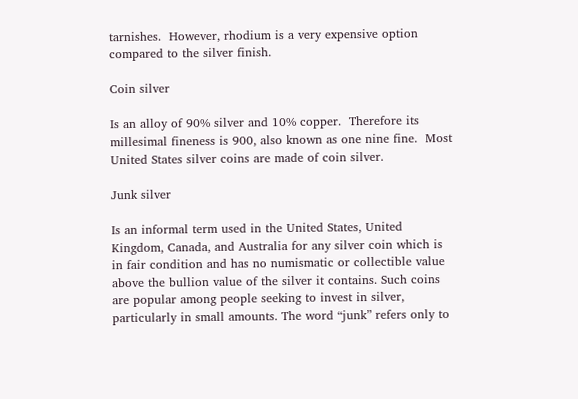tarnishes.  However, rhodium is a very expensive option compared to the silver finish.

Coin silver

Is an alloy of 90% silver and 10% copper.  Therefore its millesimal fineness is 900, also known as one nine fine.  Most United States silver coins are made of coin silver.

Junk silver

Is an informal term used in the United States, United Kingdom, Canada, and Australia for any silver coin which is in fair condition and has no numismatic or collectible value above the bullion value of the silver it contains. Such coins are popular among people seeking to invest in silver, particularly in small amounts. The word “junk” refers only to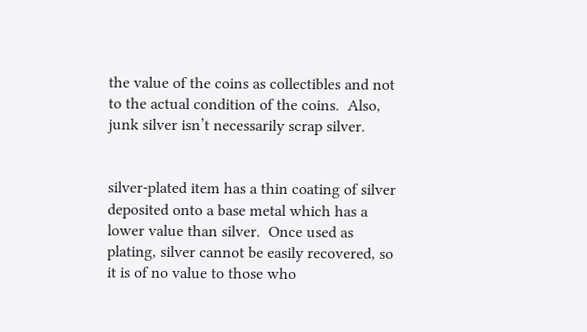the value of the coins as collectibles and not to the actual condition of the coins.  Also, junk silver isn’t necessarily scrap silver.


silver-plated item has a thin coating of silver deposited onto a base metal which has a lower value than silver.  Once used as plating, silver cannot be easily recovered, so it is of no value to those who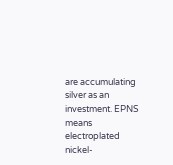are accumulating silver as an investment. EPNS means electroplated nickel-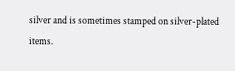silver and is sometimes stamped on silver-plated items.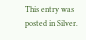This entry was posted in Silver.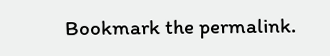Bookmark the permalink.